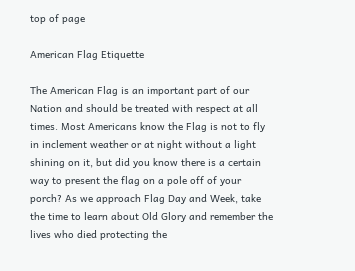top of page

American Flag Etiquette

The American Flag is an important part of our Nation and should be treated with respect at all times. Most Americans know the Flag is not to fly in inclement weather or at night without a light shining on it, but did you know there is a certain way to present the flag on a pole off of your porch? As we approach Flag Day and Week, take the time to learn about Old Glory and remember the lives who died protecting the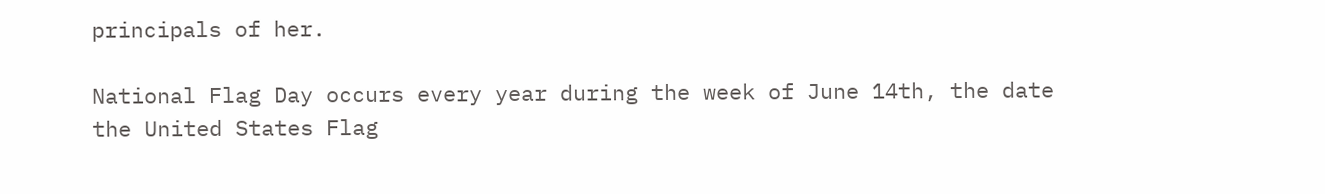principals of her.

National Flag Day occurs every year during the week of June 14th, the date the United States Flag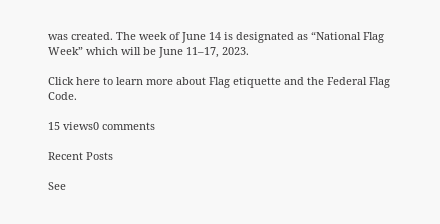was created. The week of June 14 is designated as “National Flag Week” which will be June 11–17, 2023.

Click here to learn more about Flag etiquette and the Federal Flag Code.

15 views0 comments

Recent Posts

See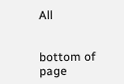All


bottom of page